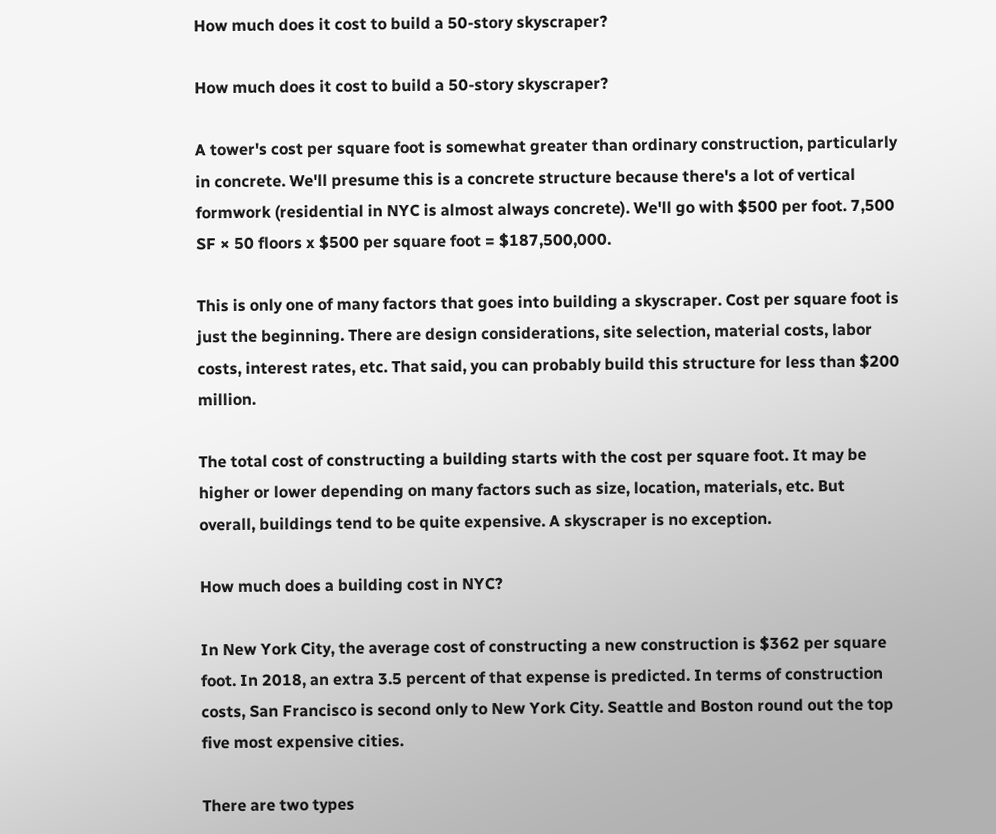How much does it cost to build a 50-story skyscraper?

How much does it cost to build a 50-story skyscraper?

A tower's cost per square foot is somewhat greater than ordinary construction, particularly in concrete. We'll presume this is a concrete structure because there's a lot of vertical formwork (residential in NYC is almost always concrete). We'll go with $500 per foot. 7,500 SF × 50 floors x $500 per square foot = $187,500,000.

This is only one of many factors that goes into building a skyscraper. Cost per square foot is just the beginning. There are design considerations, site selection, material costs, labor costs, interest rates, etc. That said, you can probably build this structure for less than $200 million.

The total cost of constructing a building starts with the cost per square foot. It may be higher or lower depending on many factors such as size, location, materials, etc. But overall, buildings tend to be quite expensive. A skyscraper is no exception.

How much does a building cost in NYC?

In New York City, the average cost of constructing a new construction is $362 per square foot. In 2018, an extra 3.5 percent of that expense is predicted. In terms of construction costs, San Francisco is second only to New York City. Seattle and Boston round out the top five most expensive cities.

There are two types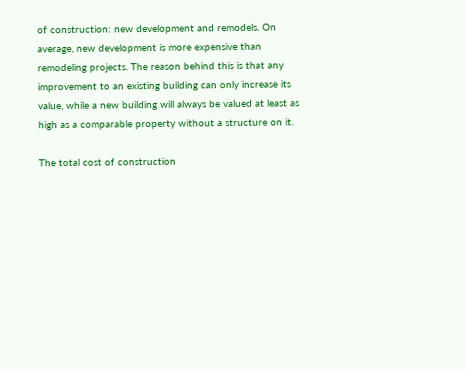of construction: new development and remodels. On average, new development is more expensive than remodeling projects. The reason behind this is that any improvement to an existing building can only increase its value, while a new building will always be valued at least as high as a comparable property without a structure on it.

The total cost of construction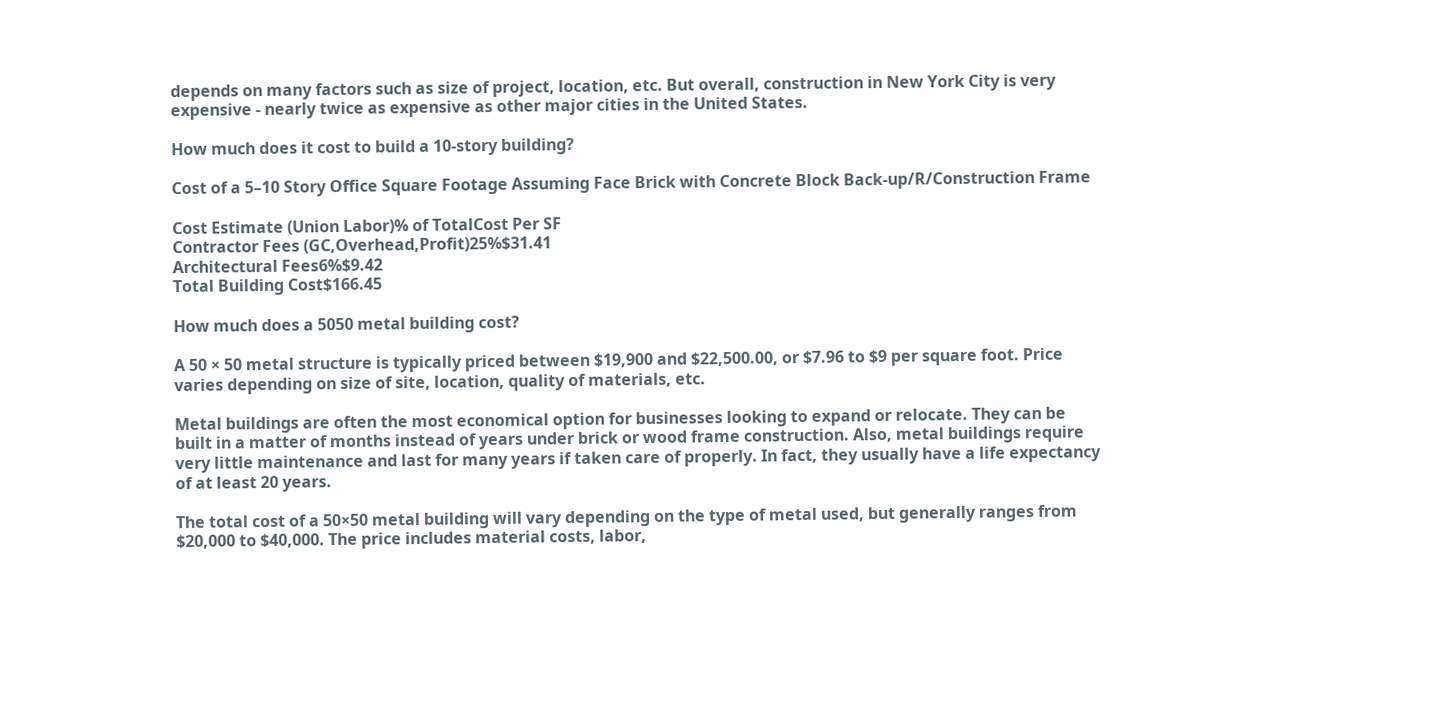depends on many factors such as size of project, location, etc. But overall, construction in New York City is very expensive - nearly twice as expensive as other major cities in the United States.

How much does it cost to build a 10-story building?

Cost of a 5–10 Story Office Square Footage Assuming Face Brick with Concrete Block Back-up/R/Construction Frame

Cost Estimate (Union Labor)% of TotalCost Per SF
Contractor Fees (GC,Overhead,Profit)25%$31.41
Architectural Fees6%$9.42
Total Building Cost$166.45

How much does a 5050 metal building cost?

A 50 × 50 metal structure is typically priced between $19,900 and $22,500.00, or $7.96 to $9 per square foot. Price varies depending on size of site, location, quality of materials, etc.

Metal buildings are often the most economical option for businesses looking to expand or relocate. They can be built in a matter of months instead of years under brick or wood frame construction. Also, metal buildings require very little maintenance and last for many years if taken care of properly. In fact, they usually have a life expectancy of at least 20 years.

The total cost of a 50×50 metal building will vary depending on the type of metal used, but generally ranges from $20,000 to $40,000. The price includes material costs, labor,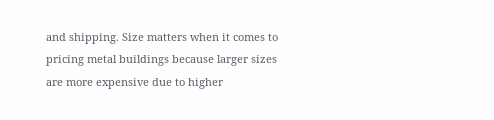and shipping. Size matters when it comes to pricing metal buildings because larger sizes are more expensive due to higher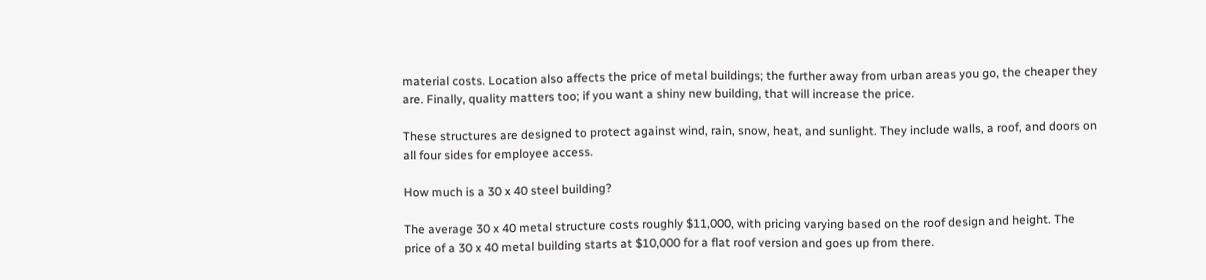material costs. Location also affects the price of metal buildings; the further away from urban areas you go, the cheaper they are. Finally, quality matters too; if you want a shiny new building, that will increase the price.

These structures are designed to protect against wind, rain, snow, heat, and sunlight. They include walls, a roof, and doors on all four sides for employee access.

How much is a 30 x 40 steel building?

The average 30 x 40 metal structure costs roughly $11,000, with pricing varying based on the roof design and height. The price of a 30 x 40 metal building starts at $10,000 for a flat roof version and goes up from there.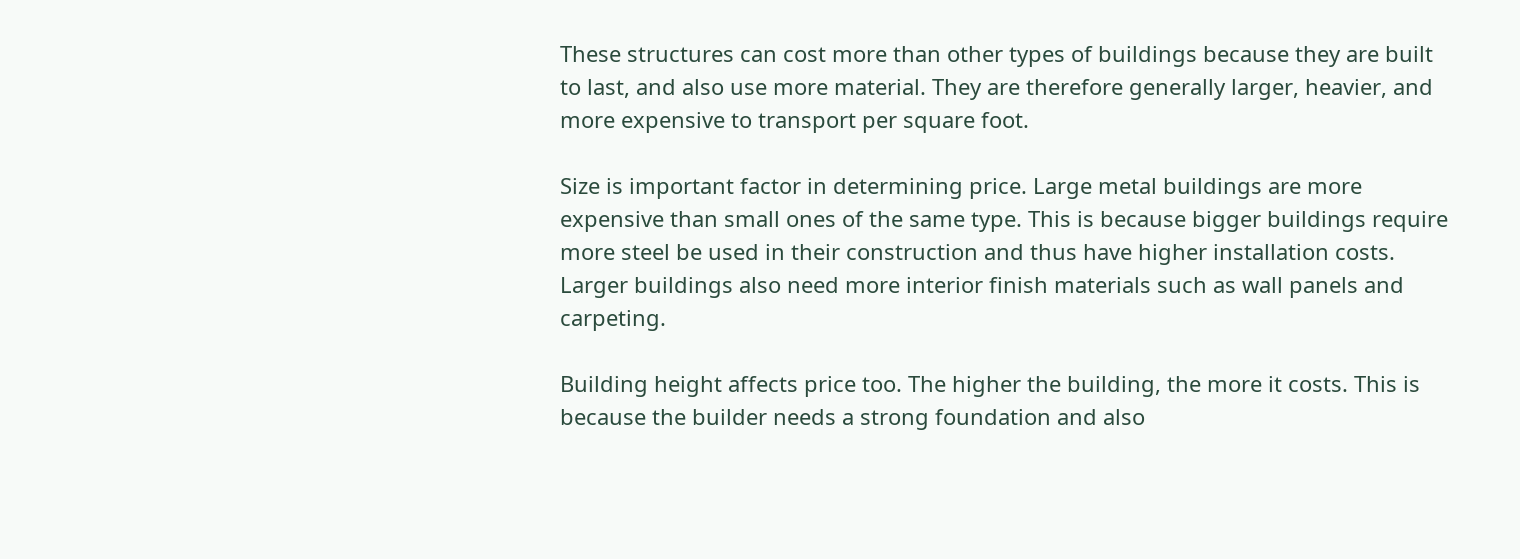These structures can cost more than other types of buildings because they are built to last, and also use more material. They are therefore generally larger, heavier, and more expensive to transport per square foot.

Size is important factor in determining price. Large metal buildings are more expensive than small ones of the same type. This is because bigger buildings require more steel be used in their construction and thus have higher installation costs. Larger buildings also need more interior finish materials such as wall panels and carpeting.

Building height affects price too. The higher the building, the more it costs. This is because the builder needs a strong foundation and also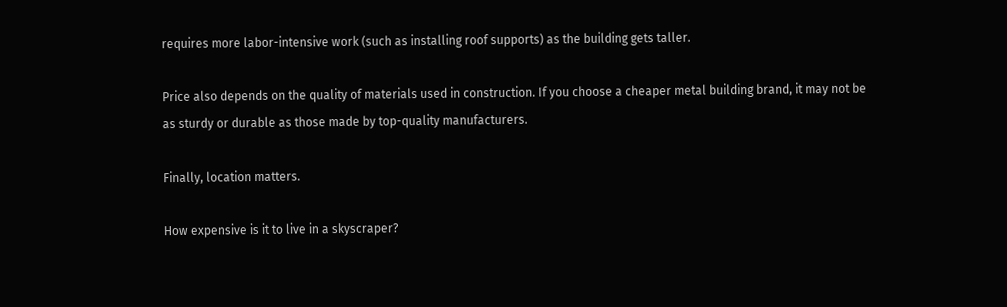requires more labor-intensive work (such as installing roof supports) as the building gets taller.

Price also depends on the quality of materials used in construction. If you choose a cheaper metal building brand, it may not be as sturdy or durable as those made by top-quality manufacturers.

Finally, location matters.

How expensive is it to live in a skyscraper?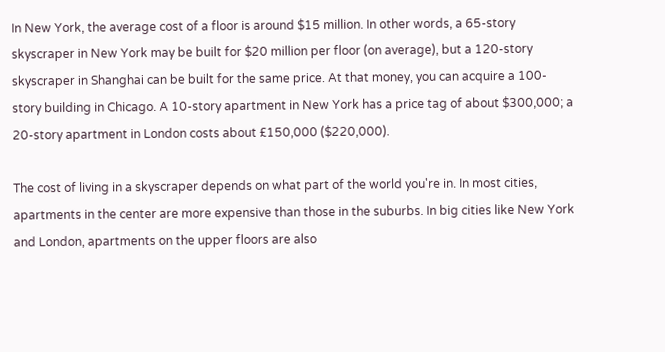In New York, the average cost of a floor is around $15 million. In other words, a 65-story skyscraper in New York may be built for $20 million per floor (on average), but a 120-story skyscraper in Shanghai can be built for the same price. At that money, you can acquire a 100-story building in Chicago. A 10-story apartment in New York has a price tag of about $300,000; a 20-story apartment in London costs about £150,000 ($220,000).

The cost of living in a skyscraper depends on what part of the world you're in. In most cities, apartments in the center are more expensive than those in the suburbs. In big cities like New York and London, apartments on the upper floors are also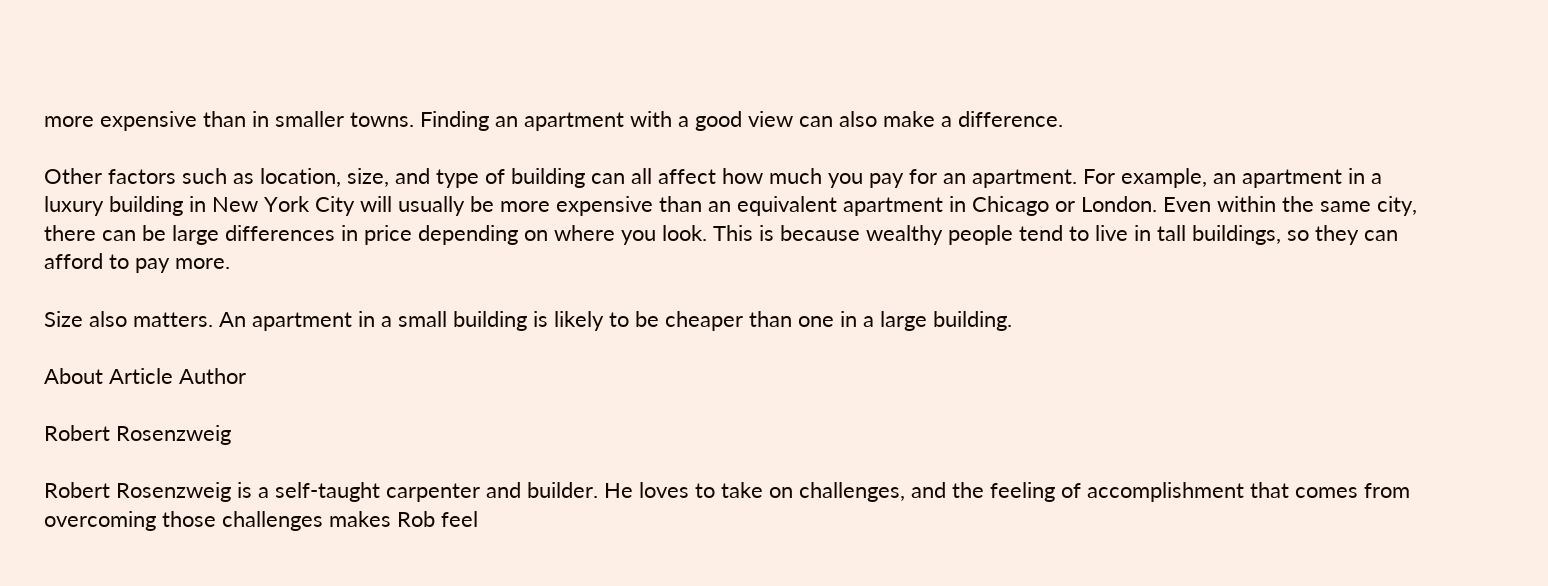more expensive than in smaller towns. Finding an apartment with a good view can also make a difference.

Other factors such as location, size, and type of building can all affect how much you pay for an apartment. For example, an apartment in a luxury building in New York City will usually be more expensive than an equivalent apartment in Chicago or London. Even within the same city, there can be large differences in price depending on where you look. This is because wealthy people tend to live in tall buildings, so they can afford to pay more.

Size also matters. An apartment in a small building is likely to be cheaper than one in a large building.

About Article Author

Robert Rosenzweig

Robert Rosenzweig is a self-taught carpenter and builder. He loves to take on challenges, and the feeling of accomplishment that comes from overcoming those challenges makes Rob feel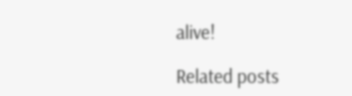alive!

Related posts